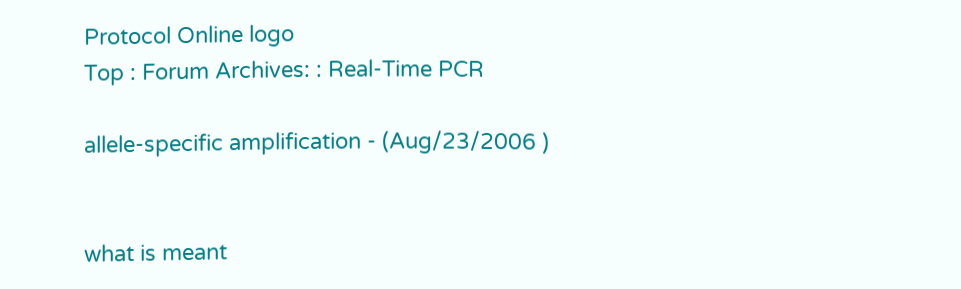Protocol Online logo
Top : Forum Archives: : Real-Time PCR

allele-specific amplification - (Aug/23/2006 )


what is meant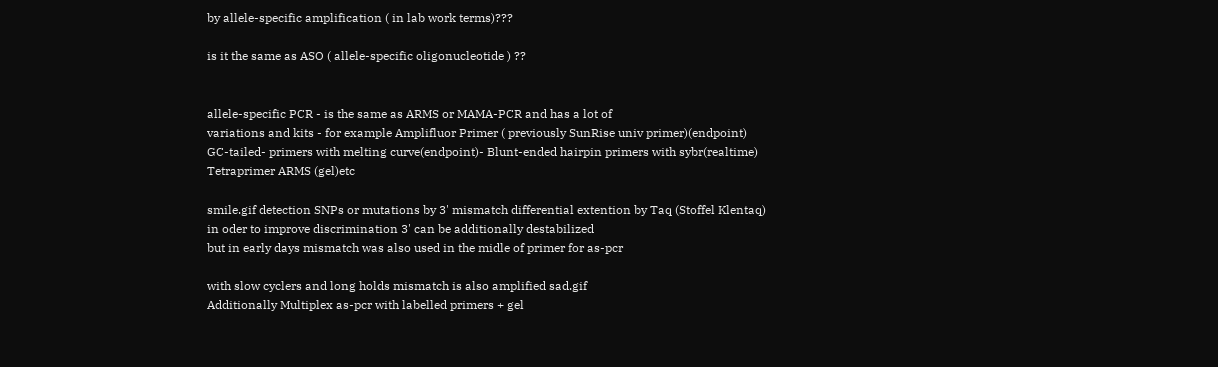by allele-specific amplification ( in lab work terms)???

is it the same as ASO ( allele-specific oligonucleotide ) ??


allele-specific PCR - is the same as ARMS or MAMA-PCR and has a lot of
variations and kits - for example Amplifluor Primer ( previously SunRise univ primer)(endpoint)
GC-tailed- primers with melting curve(endpoint)- Blunt-ended hairpin primers with sybr(realtime)
Tetraprimer ARMS (gel)etc

smile.gif detection SNPs or mutations by 3' mismatch differential extention by Taq (Stoffel Klentaq)
in oder to improve discrimination 3' can be additionally destabilized
but in early days mismatch was also used in the midle of primer for as-pcr

with slow cyclers and long holds mismatch is also amplified sad.gif
Additionally Multiplex as-pcr with labelled primers + gel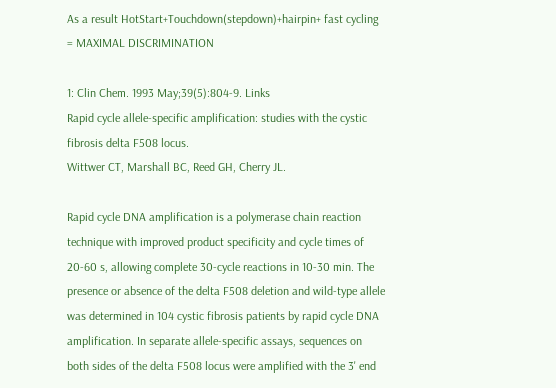As a result HotStart+Touchdown(stepdown)+hairpin+ fast cycling = MAXIMAL DISCRIMINATION

1: Clin Chem. 1993 May;39(5):804-9. Links
Rapid cycle allele-specific amplification: studies with the cystic fibrosis delta F508 locus.
Wittwer CT, Marshall BC, Reed GH, Cherry JL.

Rapid cycle DNA amplification is a polymerase chain reaction technique with improved product specificity and cycle times of 20-60 s, allowing complete 30-cycle reactions in 10-30 min. The presence or absence of the delta F508 deletion and wild-type allele was determined in 104 cystic fibrosis patients by rapid cycle DNA amplification. In separate allele-specific assays, sequences on both sides of the delta F508 locus were amplified with the 3' end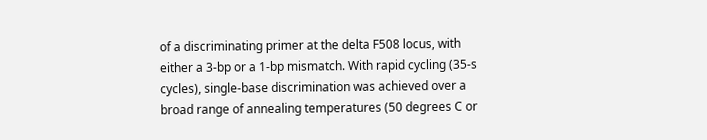of a discriminating primer at the delta F508 locus, with either a 3-bp or a 1-bp mismatch. With rapid cycling (35-s cycles), single-base discrimination was achieved over a broad range of annealing temperatures (50 degrees C or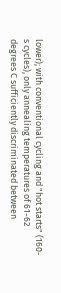lower); with conventional cycling and "hot starts" (160-s cycles), only annealing temperatures of 61-62 degrees C sufficiently discriminated between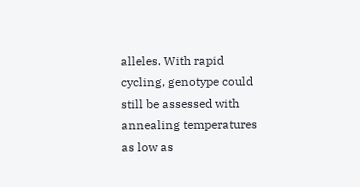alleles. With rapid cycling, genotype could still be assessed with annealing temperatures as low as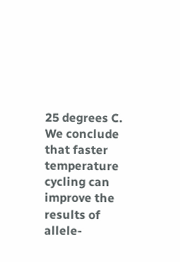25 degrees C. We conclude that faster temperature cycling can improve the results of allele-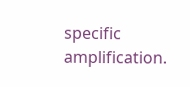specific amplification.